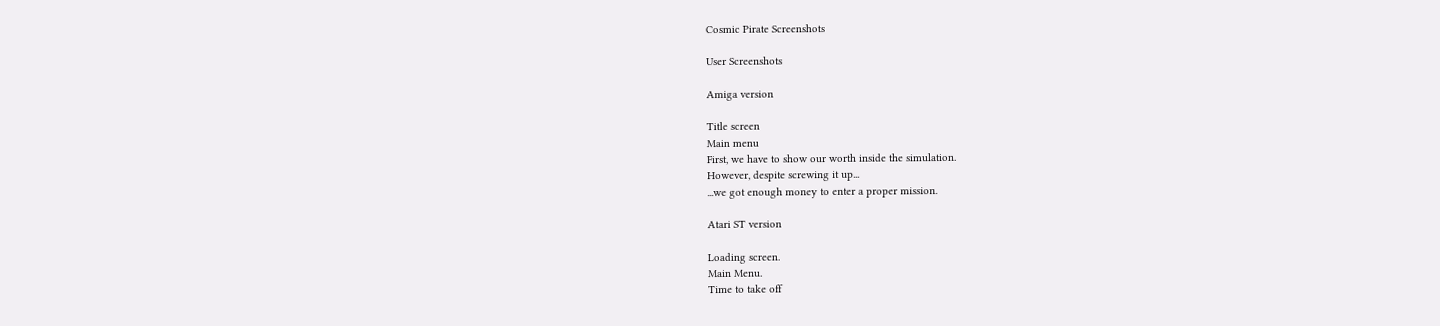Cosmic Pirate Screenshots

User Screenshots

Amiga version

Title screen
Main menu
First, we have to show our worth inside the simulation.
However, despite screwing it up...
...we got enough money to enter a proper mission.

Atari ST version

Loading screen.
Main Menu.
Time to take off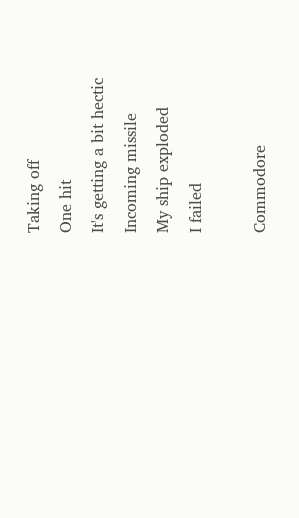Taking off
One hit
It's getting a bit hectic
Incoming missile
My ship exploded
I failed

Commodore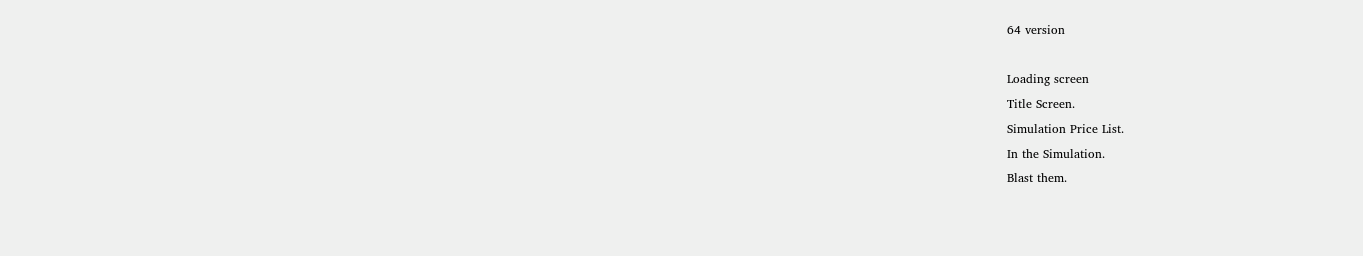64 version

Loading screen
Title Screen.
Simulation Price List.
In the Simulation.
Blast them.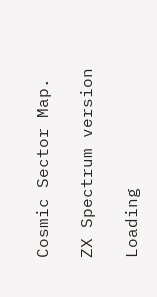Cosmic Sector Map.

ZX Spectrum version

Loading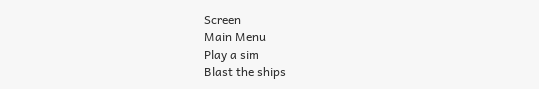Screen
Main Menu
Play a sim
Blast the ships